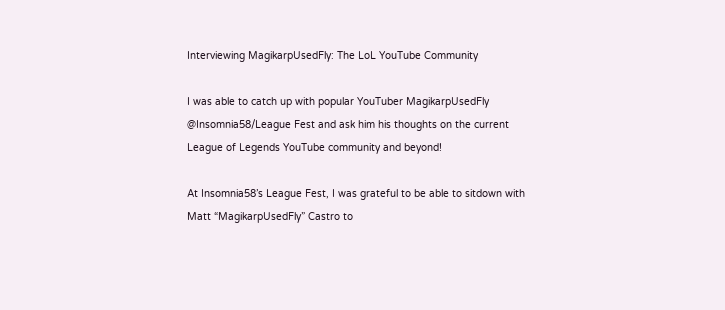Interviewing MagikarpUsedFly: The LoL YouTube Community

I was able to catch up with popular YouTuber MagikarpUsedFly @Insomnia58/League Fest and ask him his thoughts on the current League of Legends YouTube community and beyond!

At Insomnia58’s League Fest, I was grateful to be able to sitdown with Matt “MagikarpUsedFly” Castro to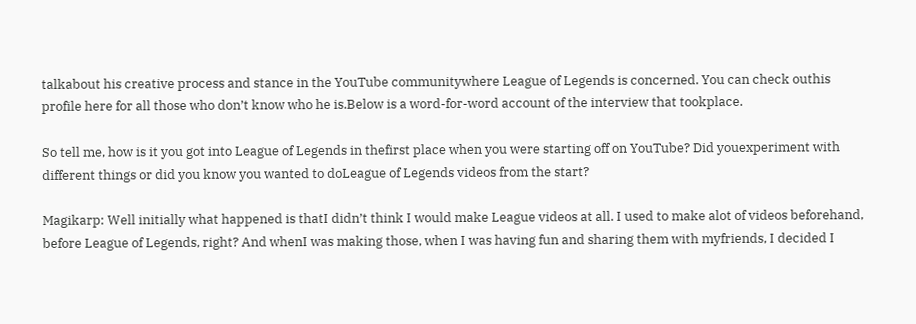talkabout his creative process and stance in the YouTube communitywhere League of Legends is concerned. You can check outhis profile here for all those who don’t know who he is.Below is a word-for-word account of the interview that tookplace.

So tell me, how is it you got into League of Legends in thefirst place when you were starting off on YouTube? Did youexperiment with different things or did you know you wanted to doLeague of Legends videos from the start?

Magikarp: Well initially what happened is thatI didn’t think I would make League videos at all. I used to make alot of videos beforehand, before League of Legends, right? And whenI was making those, when I was having fun and sharing them with myfriends, I decided I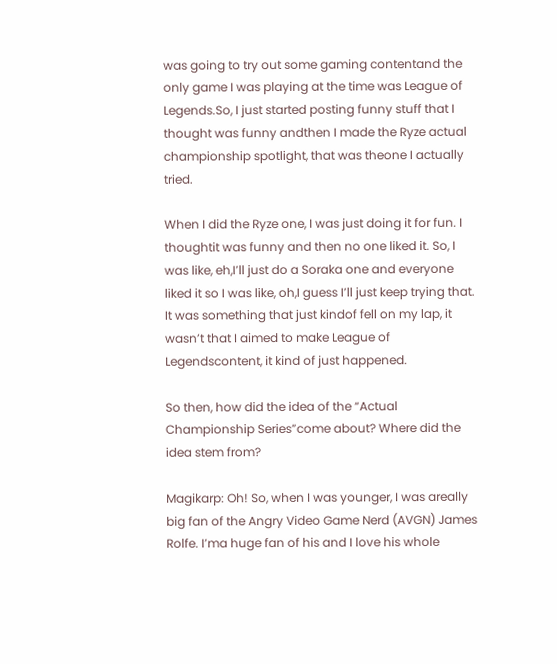was going to try out some gaming contentand the only game I was playing at the time was League of Legends.So, I just started posting funny stuff that I thought was funny andthen I made the Ryze actual championship spotlight, that was theone I actually tried.

When I did the Ryze one, I was just doing it for fun. I thoughtit was funny and then no one liked it. So, I was like, eh,I’ll just do a Soraka one and everyone liked it so I was like, oh,I guess I’ll just keep trying that. It was something that just kindof fell on my lap, it wasn’t that I aimed to make League of Legendscontent, it kind of just happened.

So then, how did the idea of the “Actual Championship Series”come about? Where did the idea stem from?

Magikarp: Oh! So, when I was younger, I was areally big fan of the Angry Video Game Nerd (AVGN) James Rolfe. I’ma huge fan of his and I love his whole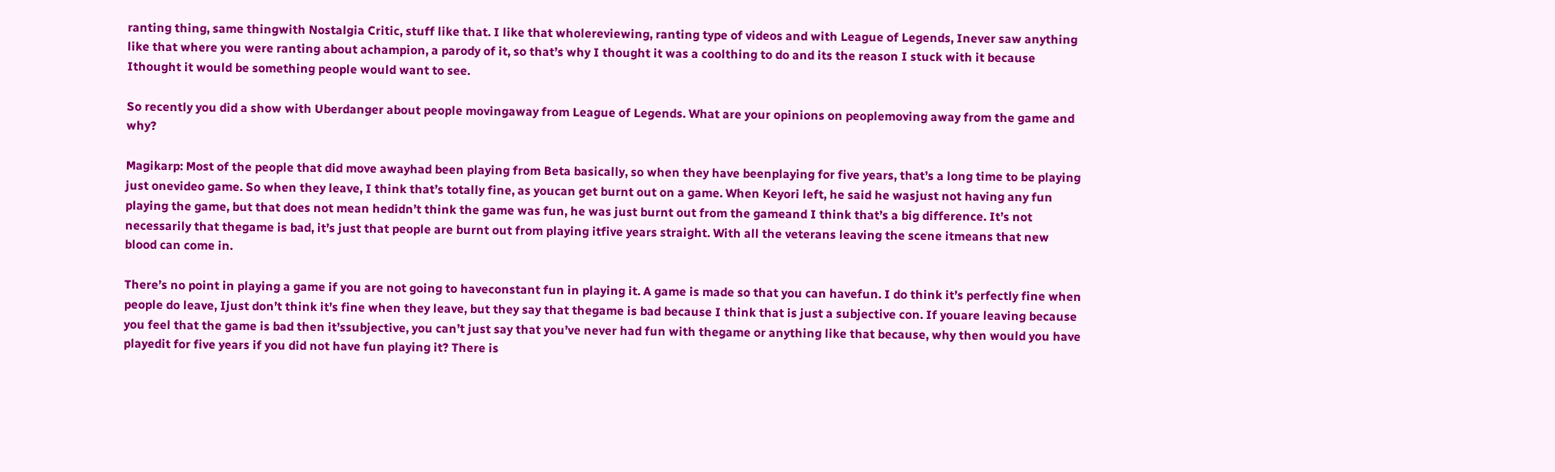ranting thing, same thingwith Nostalgia Critic, stuff like that. I like that wholereviewing, ranting type of videos and with League of Legends, Inever saw anything like that where you were ranting about achampion, a parody of it, so that’s why I thought it was a coolthing to do and its the reason I stuck with it because Ithought it would be something people would want to see.

So recently you did a show with Uberdanger about people movingaway from League of Legends. What are your opinions on peoplemoving away from the game and why?

Magikarp: Most of the people that did move awayhad been playing from Beta basically, so when they have beenplaying for five years, that’s a long time to be playing just onevideo game. So when they leave, I think that’s totally fine, as youcan get burnt out on a game. When Keyori left, he said he wasjust not having any fun playing the game, but that does not mean hedidn’t think the game was fun, he was just burnt out from the gameand I think that’s a big difference. It’s not necessarily that thegame is bad, it’s just that people are burnt out from playing itfive years straight. With all the veterans leaving the scene itmeans that new blood can come in.

There’s no point in playing a game if you are not going to haveconstant fun in playing it. A game is made so that you can havefun. I do think it’s perfectly fine when people do leave, Ijust don’t think it’s fine when they leave, but they say that thegame is bad because I think that is just a subjective con. If youare leaving because you feel that the game is bad then it’ssubjective, you can’t just say that you’ve never had fun with thegame or anything like that because, why then would you have playedit for five years if you did not have fun playing it? There is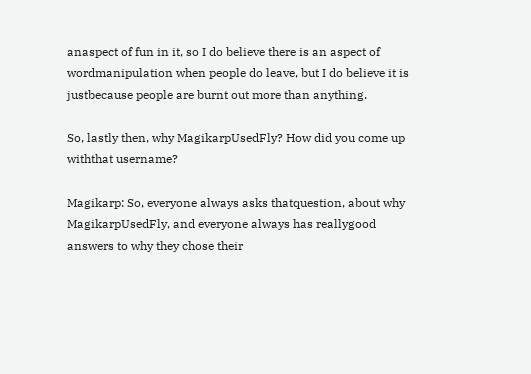anaspect of fun in it, so I do believe there is an aspect of wordmanipulation when people do leave, but I do believe it is justbecause people are burnt out more than anything.

So, lastly then, why MagikarpUsedFly? How did you come up withthat username?

Magikarp: So, everyone always asks thatquestion, about why MagikarpUsedFly, and everyone always has reallygood answers to why they chose their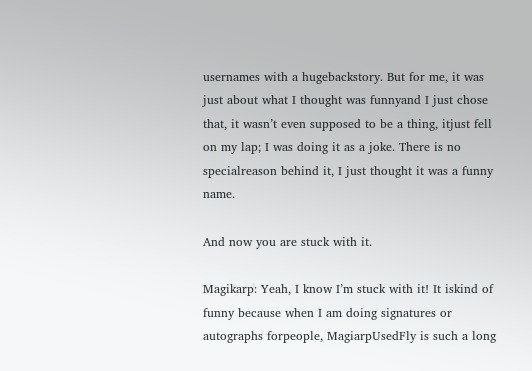usernames with a hugebackstory. But for me, it was just about what I thought was funnyand I just chose that, it wasn’t even supposed to be a thing, itjust fell on my lap; I was doing it as a joke. There is no specialreason behind it, I just thought it was a funny name.

And now you are stuck with it.

Magikarp: Yeah, I know I’m stuck with it! It iskind of funny because when I am doing signatures or autographs forpeople, MagiarpUsedFly is such a long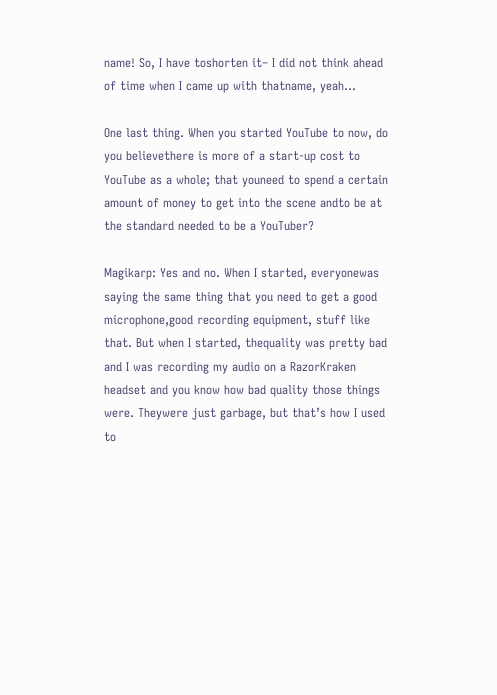name! So, I have toshorten it– I did not think ahead of time when I came up with thatname, yeah…

One last thing. When you started YouTube to now, do you believethere is more of a start-up cost to YouTube as a whole; that youneed to spend a certain amount of money to get into the scene andto be at the standard needed to be a YouTuber?

Magikarp: Yes and no. When I started, everyonewas saying the same thing that you need to get a good microphone,good recording equipment, stuff like that. But when I started, thequality was pretty bad and I was recording my audio on a RazorKraken headset and you know how bad quality those things were. Theywere just garbage, but that’s how I used to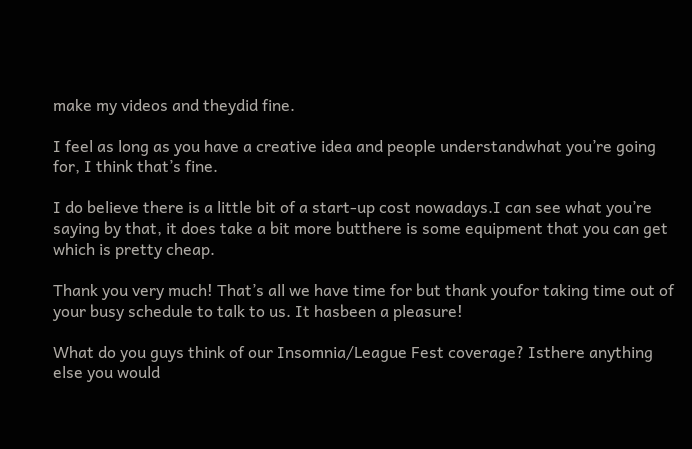make my videos and theydid fine.

I feel as long as you have a creative idea and people understandwhat you’re going for, I think that’s fine.

I do believe there is a little bit of a start-up cost nowadays.I can see what you’re saying by that, it does take a bit more butthere is some equipment that you can get which is pretty cheap.

Thank you very much! That’s all we have time for but thank youfor taking time out of your busy schedule to talk to us. It hasbeen a pleasure!

What do you guys think of our Insomnia/League Fest coverage? Isthere anything else you would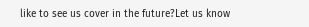like to see us cover in the future?Let us know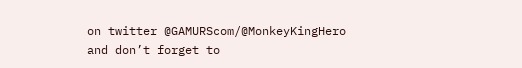on twitter @GAMURScom/@MonkeyKingHero and don’t forget to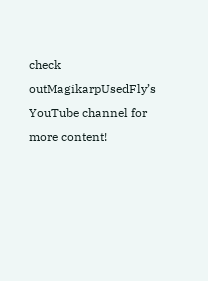check outMagikarpUsedFly’s YouTube channel for more content!